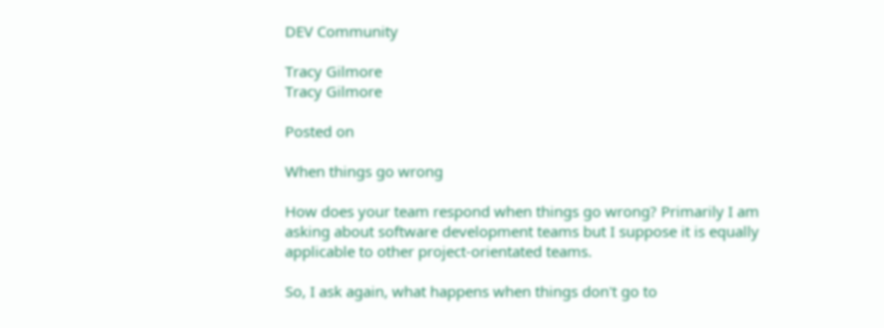DEV Community

Tracy Gilmore
Tracy Gilmore

Posted on

When things go wrong

How does your team respond when things go wrong? Primarily I am asking about software development teams but I suppose it is equally applicable to other project-orientated teams.

So, I ask again, what happens when things don't go to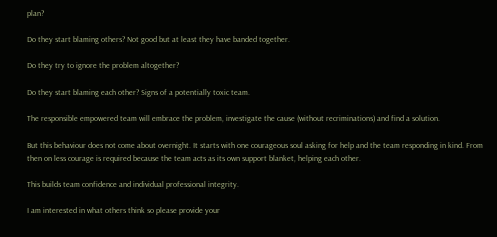plan?

Do they start blaming others? Not good but at least they have banded together.

Do they try to ignore the problem altogether?

Do they start blaming each other? Signs of a potentially toxic team.

The responsible empowered team will embrace the problem, investigate the cause (without recriminations) and find a solution.

But this behaviour does not come about overnight. It starts with one courageous soul asking for help and the team responding in kind. From then on less courage is required because the team acts as its own support blanket, helping each other.

This builds team confidence and individual professional integrity.

I am interested in what others think so please provide your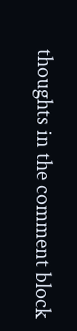thoughts in the comment block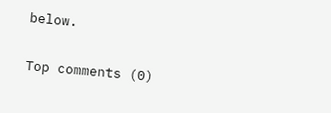below.

Top comments (0)